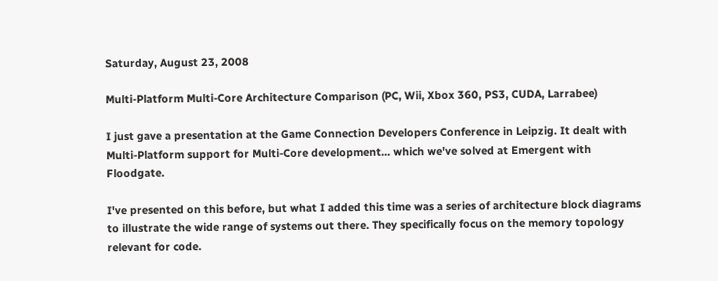Saturday, August 23, 2008

Multi-Platform Multi-Core Architecture Comparison (PC, Wii, Xbox 360, PS3, CUDA, Larrabee)

I just gave a presentation at the Game Connection Developers Conference in Leipzig. It dealt with Multi-Platform support for Multi-Core development... which we've solved at Emergent with Floodgate.

I've presented on this before, but what I added this time was a series of architecture block diagrams to illustrate the wide range of systems out there. They specifically focus on the memory topology relevant for code.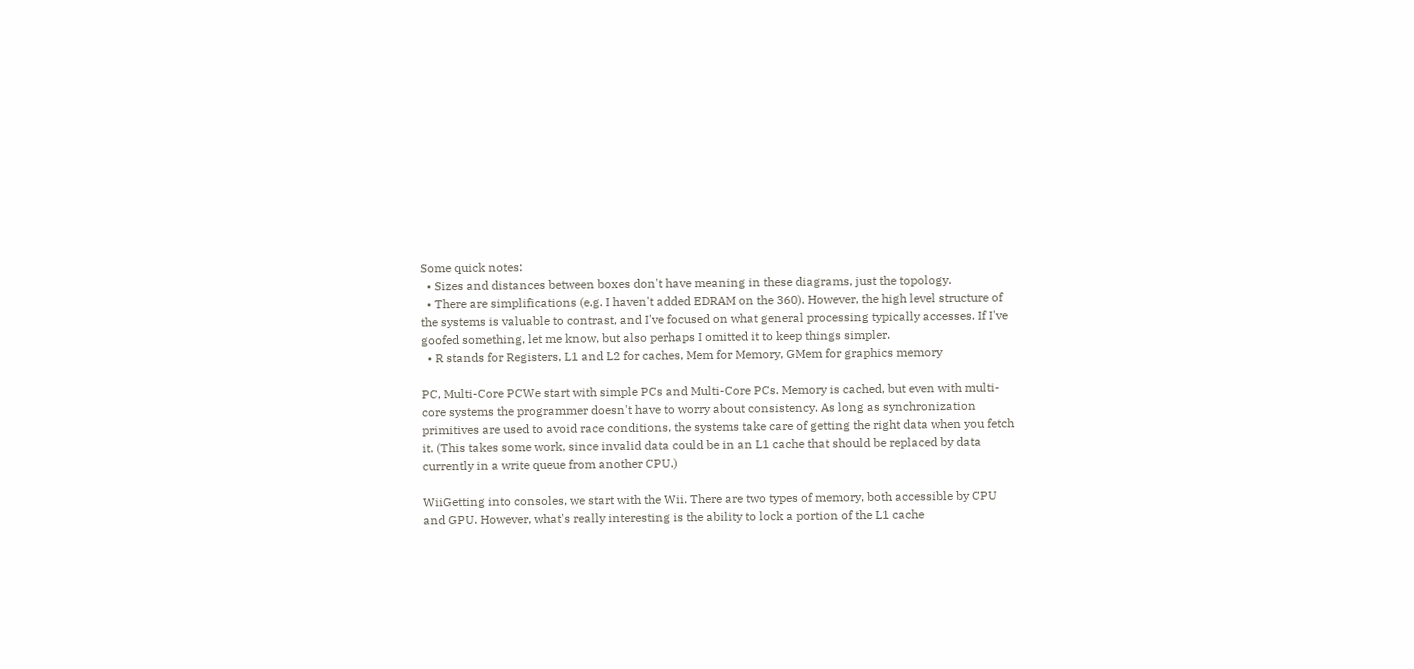Some quick notes:
  • Sizes and distances between boxes don't have meaning in these diagrams, just the topology.
  • There are simplifications (e.g. I haven't added EDRAM on the 360). However, the high level structure of the systems is valuable to contrast, and I've focused on what general processing typically accesses. If I've goofed something, let me know, but also perhaps I omitted it to keep things simpler.
  • R stands for Registers, L1 and L2 for caches, Mem for Memory, GMem for graphics memory

PC, Multi-Core PCWe start with simple PCs and Multi-Core PCs. Memory is cached, but even with multi-core systems the programmer doesn't have to worry about consistency. As long as synchronization primitives are used to avoid race conditions, the systems take care of getting the right data when you fetch it. (This takes some work, since invalid data could be in an L1 cache that should be replaced by data currently in a write queue from another CPU.)

WiiGetting into consoles, we start with the Wii. There are two types of memory, both accessible by CPU and GPU. However, what's really interesting is the ability to lock a portion of the L1 cache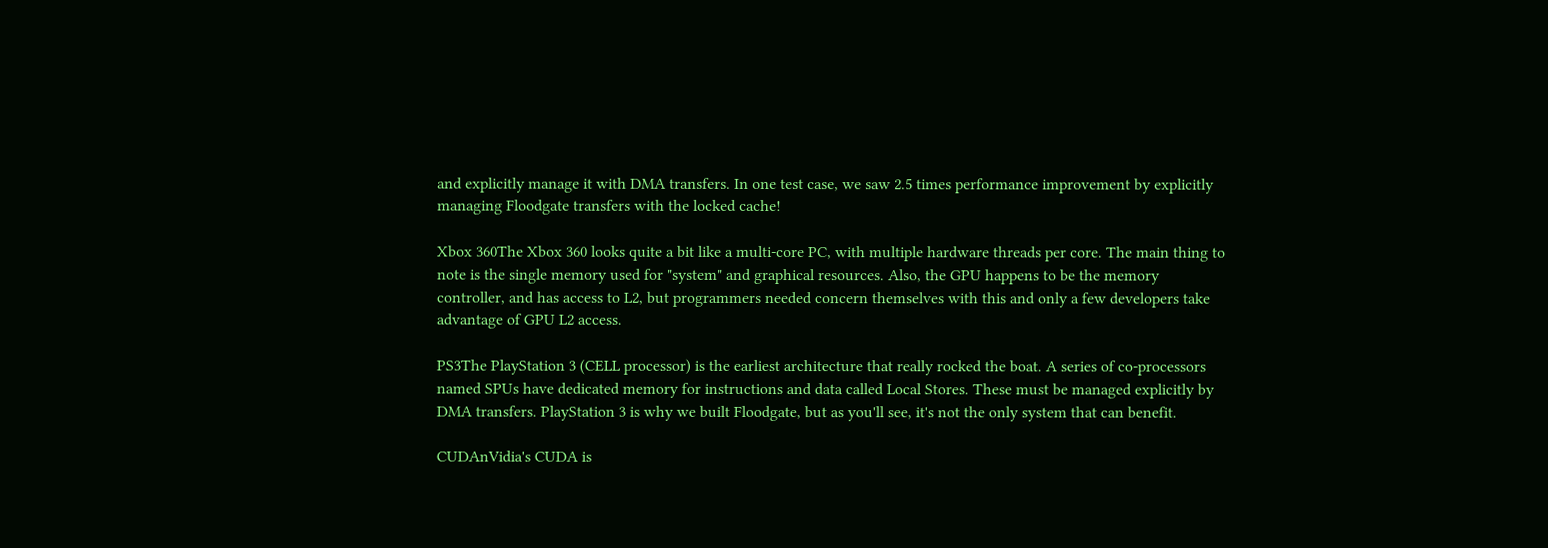and explicitly manage it with DMA transfers. In one test case, we saw 2.5 times performance improvement by explicitly managing Floodgate transfers with the locked cache!

Xbox 360The Xbox 360 looks quite a bit like a multi-core PC, with multiple hardware threads per core. The main thing to note is the single memory used for "system" and graphical resources. Also, the GPU happens to be the memory controller, and has access to L2, but programmers needed concern themselves with this and only a few developers take advantage of GPU L2 access.

PS3The PlayStation 3 (CELL processor) is the earliest architecture that really rocked the boat. A series of co-processors named SPUs have dedicated memory for instructions and data called Local Stores. These must be managed explicitly by DMA transfers. PlayStation 3 is why we built Floodgate, but as you'll see, it's not the only system that can benefit.

CUDAnVidia's CUDA is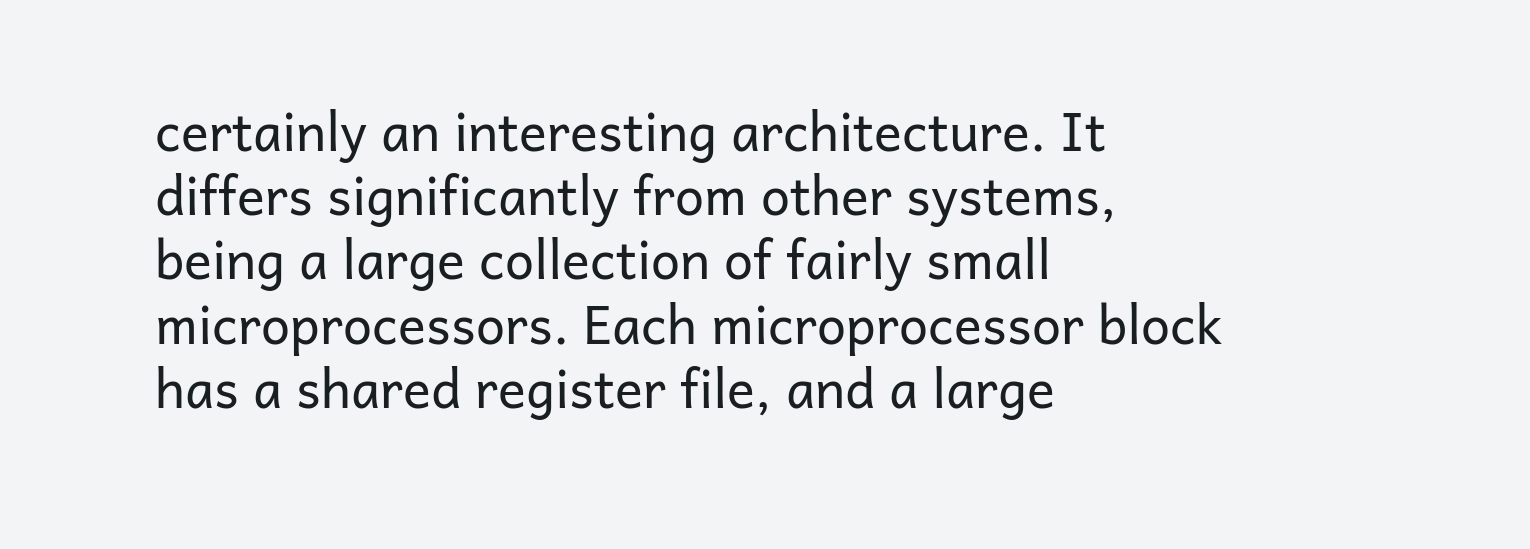certainly an interesting architecture. It differs significantly from other systems, being a large collection of fairly small microprocessors. Each microprocessor block has a shared register file, and a large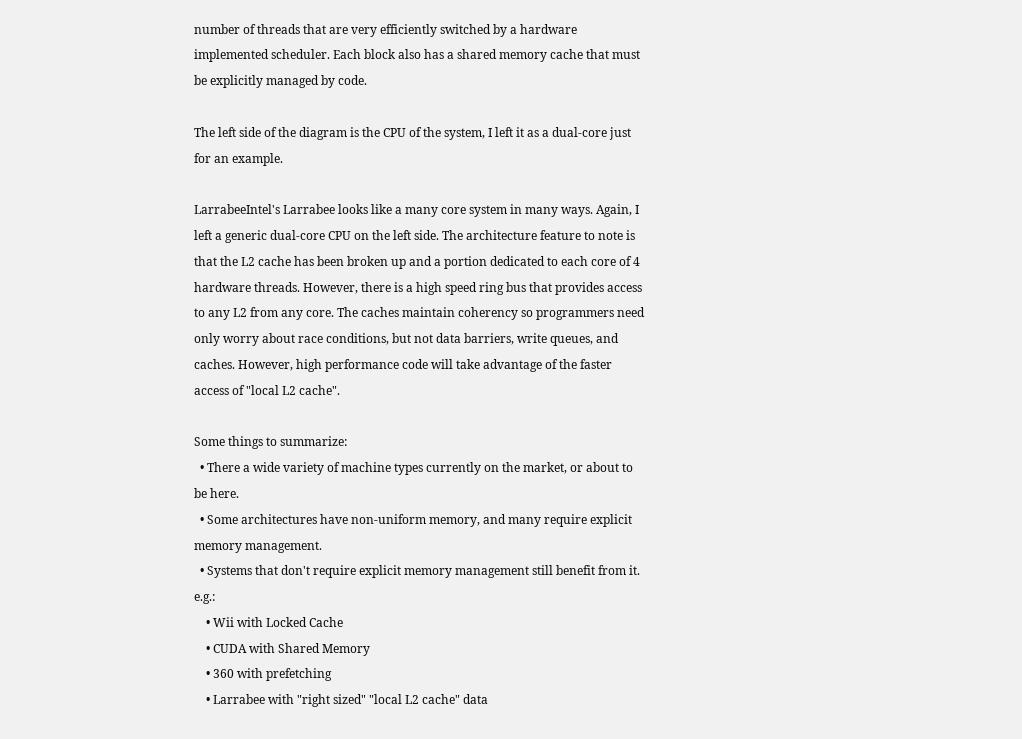number of threads that are very efficiently switched by a hardware implemented scheduler. Each block also has a shared memory cache that must be explicitly managed by code.

The left side of the diagram is the CPU of the system, I left it as a dual-core just for an example.

LarrabeeIntel's Larrabee looks like a many core system in many ways. Again, I left a generic dual-core CPU on the left side. The architecture feature to note is that the L2 cache has been broken up and a portion dedicated to each core of 4 hardware threads. However, there is a high speed ring bus that provides access to any L2 from any core. The caches maintain coherency so programmers need only worry about race conditions, but not data barriers, write queues, and caches. However, high performance code will take advantage of the faster access of "local L2 cache".

Some things to summarize:
  • There a wide variety of machine types currently on the market, or about to be here.
  • Some architectures have non-uniform memory, and many require explicit memory management.
  • Systems that don't require explicit memory management still benefit from it. e.g.:
    • Wii with Locked Cache
    • CUDA with Shared Memory
    • 360 with prefetching
    • Larrabee with "right sized" "local L2 cache" data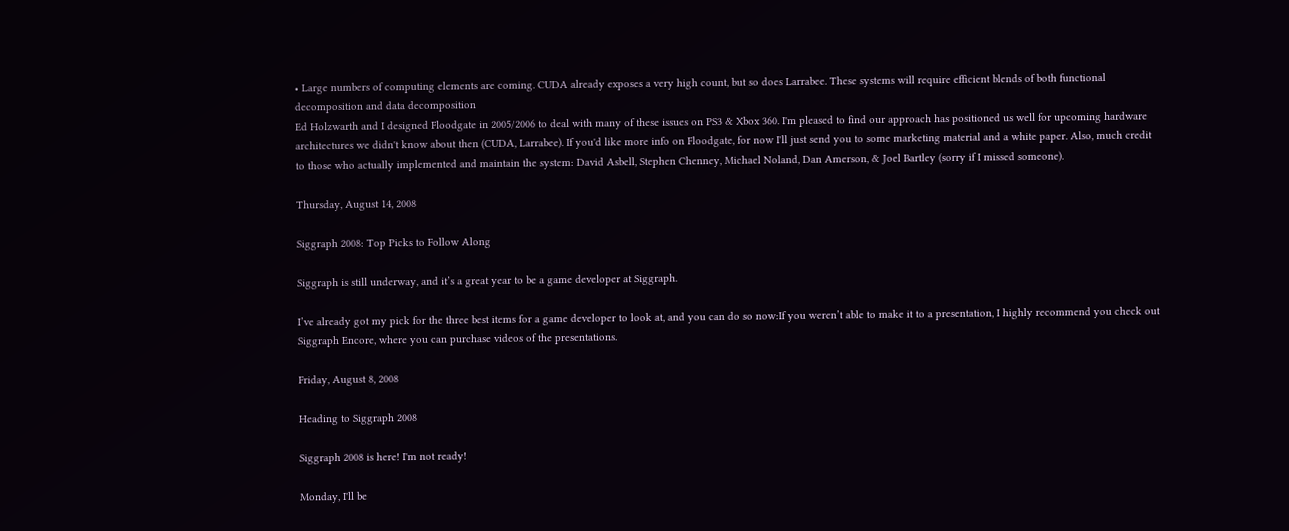• Large numbers of computing elements are coming. CUDA already exposes a very high count, but so does Larrabee. These systems will require efficient blends of both functional decomposition and data decomposition
Ed Holzwarth and I designed Floodgate in 2005/2006 to deal with many of these issues on PS3 & Xbox 360. I'm pleased to find our approach has positioned us well for upcoming hardware architectures we didn't know about then (CUDA, Larrabee). If you'd like more info on Floodgate, for now I'll just send you to some marketing material and a white paper. Also, much credit to those who actually implemented and maintain the system: David Asbell, Stephen Chenney, Michael Noland, Dan Amerson, & Joel Bartley (sorry if I missed someone).

Thursday, August 14, 2008

Siggraph 2008: Top Picks to Follow Along

Siggraph is still underway, and it’s a great year to be a game developer at Siggraph.

I’ve already got my pick for the three best items for a game developer to look at, and you can do so now:If you weren’t able to make it to a presentation, I highly recommend you check out Siggraph Encore, where you can purchase videos of the presentations.

Friday, August 8, 2008

Heading to Siggraph 2008

Siggraph 2008 is here! I'm not ready!

Monday, I'll be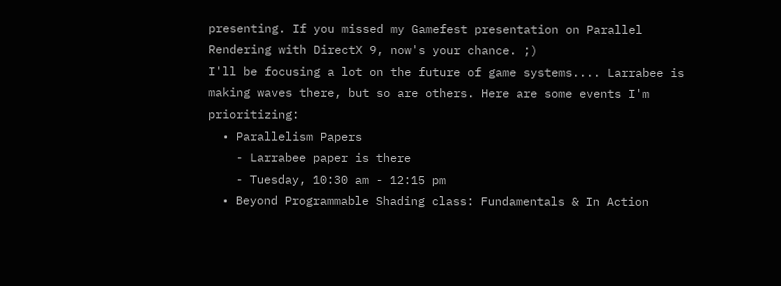presenting. If you missed my Gamefest presentation on Parallel Rendering with DirectX 9, now's your chance. ;)
I'll be focusing a lot on the future of game systems.... Larrabee is making waves there, but so are others. Here are some events I'm prioritizing:
  • Parallelism Papers
    - Larrabee paper is there
    - Tuesday, 10:30 am - 12:15 pm
  • Beyond Programmable Shading class: Fundamentals & In Action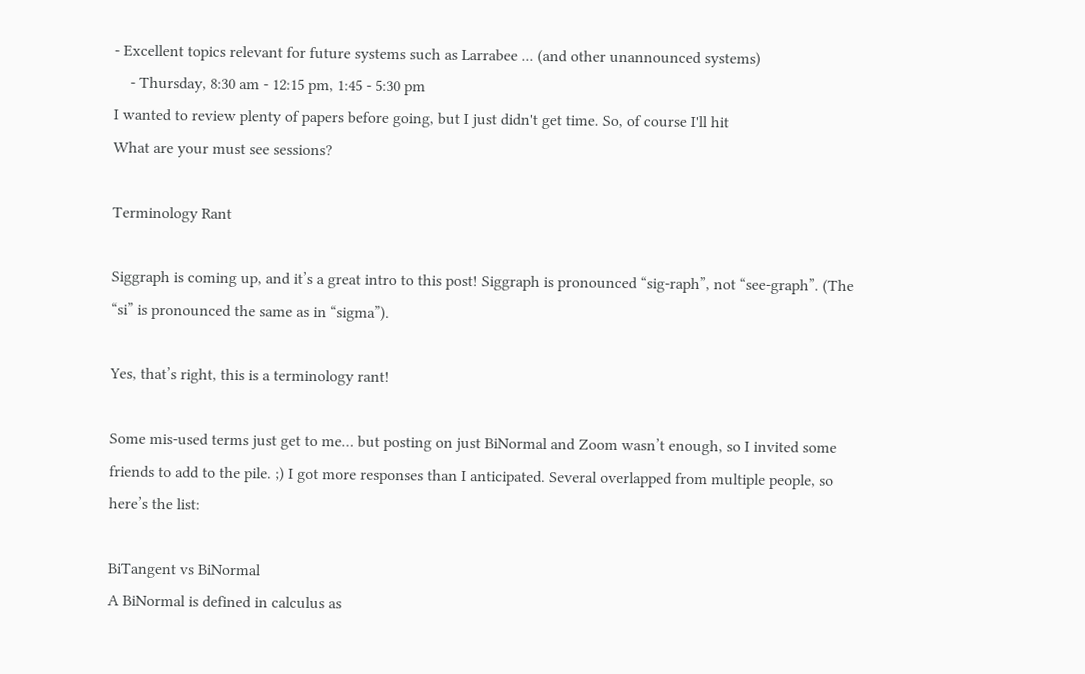- Excellent topics relevant for future systems such as Larrabee ... (and other unannounced systems)
    - Thursday, 8:30 am - 12:15 pm, 1:45 - 5:30 pm
I wanted to review plenty of papers before going, but I just didn't get time. So, of course I'll hit
What are your must see sessions?

Terminology Rant

Siggraph is coming up, and it’s a great intro to this post! Siggraph is pronounced “sig-raph”, not “see-graph”. (The “si” is pronounced the same as in “sigma”).

Yes, that’s right, this is a terminology rant!

Some mis-used terms just get to me… but posting on just BiNormal and Zoom wasn’t enough, so I invited some friends to add to the pile. ;) I got more responses than I anticipated. Several overlapped from multiple people, so here’s the list:

BiTangent vs BiNormal
A BiNormal is defined in calculus as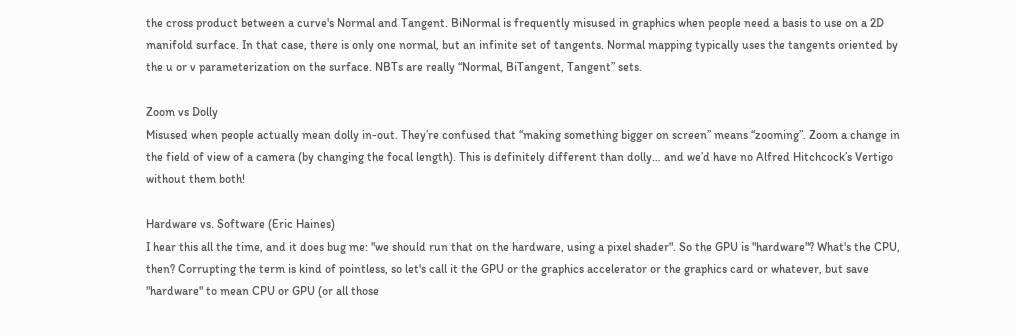the cross product between a curve's Normal and Tangent. BiNormal is frequently misused in graphics when people need a basis to use on a 2D manifold surface. In that case, there is only one normal, but an infinite set of tangents. Normal mapping typically uses the tangents oriented by the u or v parameterization on the surface. NBTs are really “Normal, BiTangent, Tangent” sets.

Zoom vs Dolly
Misused when people actually mean dolly in-out. They’re confused that “making something bigger on screen” means “zooming”. Zoom a change in the field of view of a camera (by changing the focal length). This is definitely different than dolly… and we’d have no Alfred Hitchcock’s Vertigo without them both!

Hardware vs. Software (Eric Haines)
I hear this all the time, and it does bug me: "we should run that on the hardware, using a pixel shader". So the GPU is "hardware"? What's the CPU, then? Corrupting the term is kind of pointless, so let's call it the GPU or the graphics accelerator or the graphics card or whatever, but save "hardware" to mean CPU or GPU (or all those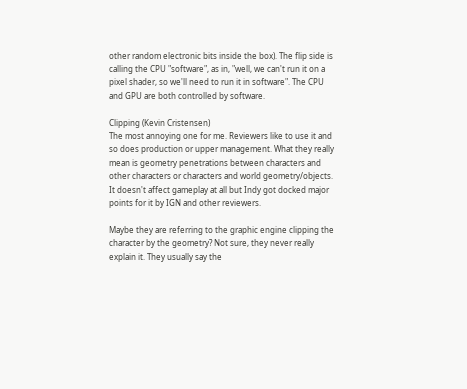other random electronic bits inside the box). The flip side is calling the CPU "software", as in, "well, we can't run it on a pixel shader, so we'll need to run it in software". The CPU and GPU are both controlled by software.

Clipping (Kevin Cristensen)
The most annoying one for me. Reviewers like to use it and so does production or upper management. What they really mean is geometry penetrations between characters and other characters or characters and world geometry/objects. It doesn't affect gameplay at all but Indy got docked major points for it by IGN and other reviewers.

Maybe they are referring to the graphic engine clipping the character by the geometry? Not sure, they never really explain it. They usually say the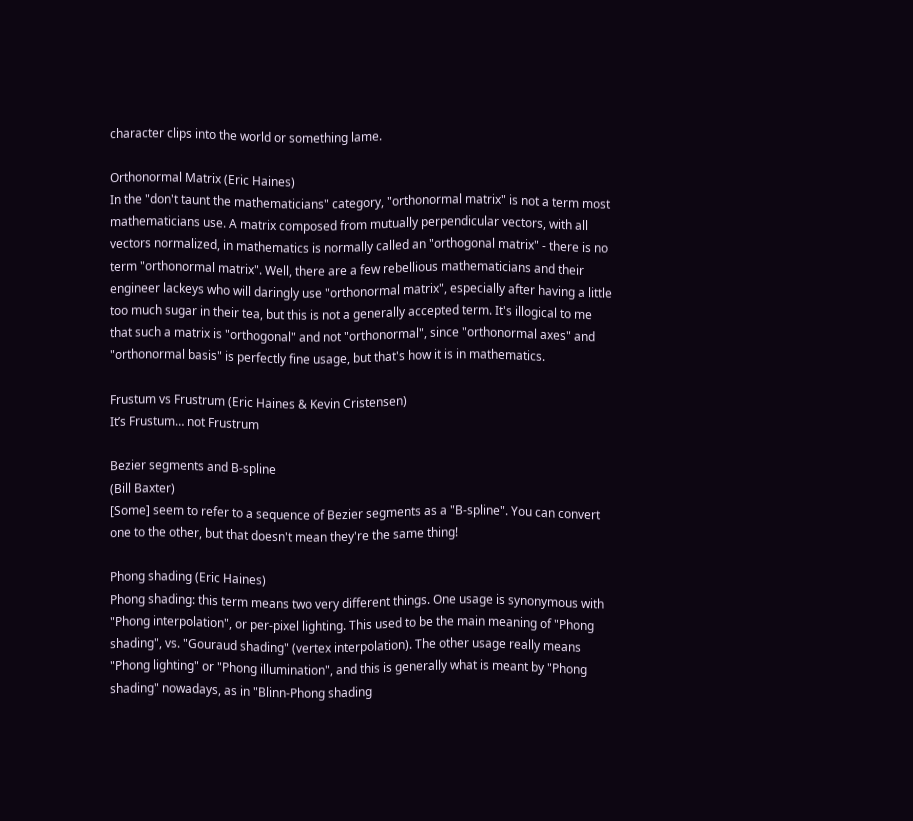character clips into the world or something lame.

Orthonormal Matrix (Eric Haines)
In the "don't taunt the mathematicians" category, "orthonormal matrix" is not a term most mathematicians use. A matrix composed from mutually perpendicular vectors, with all vectors normalized, in mathematics is normally called an "orthogonal matrix" - there is no term "orthonormal matrix". Well, there are a few rebellious mathematicians and their engineer lackeys who will daringly use "orthonormal matrix", especially after having a little too much sugar in their tea, but this is not a generally accepted term. It's illogical to me that such a matrix is "orthogonal" and not "orthonormal", since "orthonormal axes" and "orthonormal basis" is perfectly fine usage, but that's how it is in mathematics.

Frustum vs Frustrum (Eric Haines & Kevin Cristensen)
It’s Frustum… not Frustrum

Bezier segments and B-spline
(Bill Baxter)
[Some] seem to refer to a sequence of Bezier segments as a "B-spline". You can convert one to the other, but that doesn't mean they're the same thing!

Phong shading (Eric Haines)
Phong shading: this term means two very different things. One usage is synonymous with "Phong interpolation", or per-pixel lighting. This used to be the main meaning of "Phong shading", vs. "Gouraud shading" (vertex interpolation). The other usage really means "Phong lighting" or "Phong illumination", and this is generally what is meant by "Phong shading" nowadays, as in "Blinn-Phong shading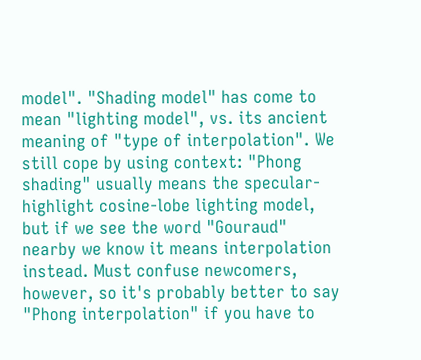model". "Shading model" has come to mean "lighting model", vs. its ancient meaning of "type of interpolation". We still cope by using context: "Phong shading" usually means the specular-highlight cosine-lobe lighting model, but if we see the word "Gouraud" nearby we know it means interpolation instead. Must confuse newcomers, however, so it's probably better to say "Phong interpolation" if you have to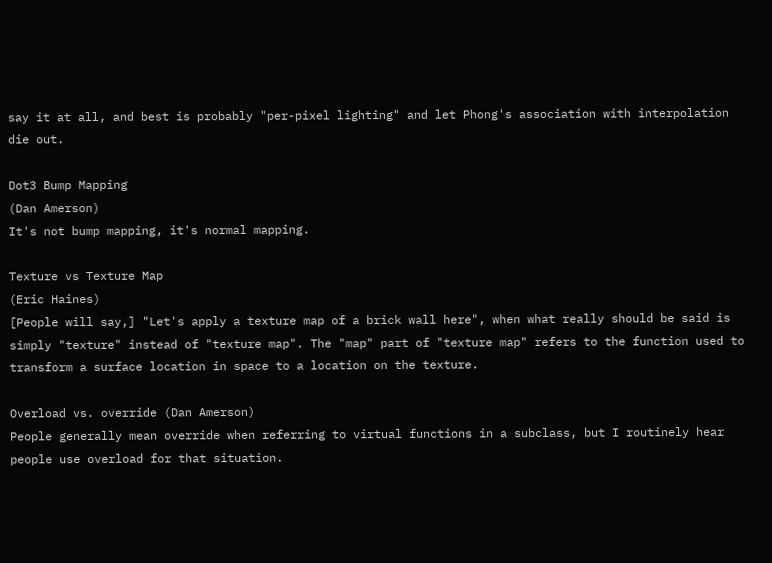say it at all, and best is probably "per-pixel lighting" and let Phong's association with interpolation die out.

Dot3 Bump Mapping
(Dan Amerson)
It's not bump mapping, it's normal mapping.

Texture vs Texture Map
(Eric Haines)
[People will say,] "Let's apply a texture map of a brick wall here", when what really should be said is simply "texture" instead of "texture map". The "map" part of "texture map" refers to the function used to transform a surface location in space to a location on the texture.

Overload vs. override (Dan Amerson)
People generally mean override when referring to virtual functions in a subclass, but I routinely hear people use overload for that situation.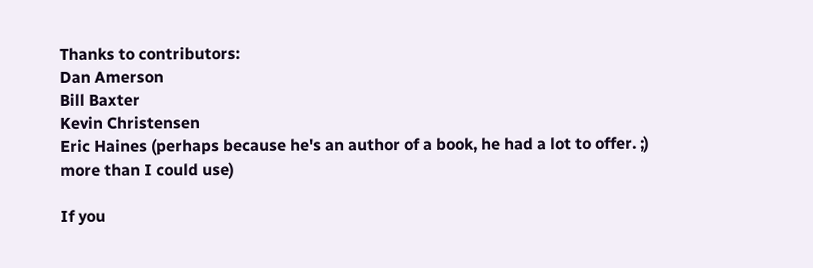Thanks to contributors:
Dan Amerson
Bill Baxter
Kevin Christensen
Eric Haines (perhaps because he's an author of a book, he had a lot to offer. ;) more than I could use)

If you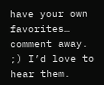have your own favorites… comment away. ;) I’d love to hear them.